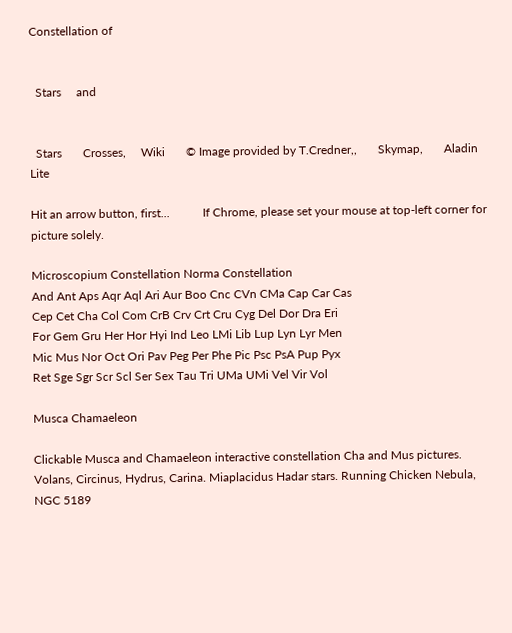Constellation of


  Stars     and


  Stars       Crosses,     Wiki       © Image provided by T.Credner,,       Skymap,       Aladin Lite

Hit an arrow button, first...           If Chrome, please set your mouse at top-left corner for picture solely.

Microscopium Constellation Norma Constellation
And Ant Aps Aqr Aql Ari Aur Boo Cnc CVn CMa Cap Car Cas
Cep Cet Cha Col Com CrB Crv Crt Cru Cyg Del Dor Dra Eri
For Gem Gru Her Hor Hyi Ind Leo LMi Lib Lup Lyn Lyr Men
Mic Mus Nor Oct Ori Pav Peg Per Phe Pic Psc PsA Pup Pyx
Ret Sge Sgr Scr Scl Ser Sex Tau Tri UMa UMi Vel Vir Vol

Musca Chamaeleon

Clickable Musca and Chamaeleon interactive constellation Cha and Mus pictures. Volans, Circinus, Hydrus, Carina. Miaplacidus Hadar stars. Running Chicken Nebula, NGC 5189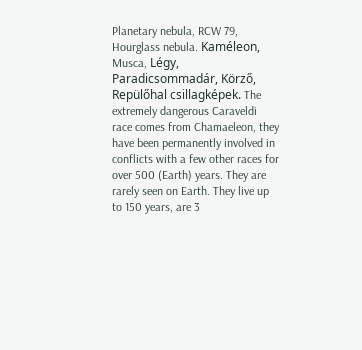Planetary nebula, RCW 79, Hourglass nebula. Kaméleon, Musca, Légy, Paradicsommadár, Körző, Repülőhal csillagképek. The extremely dangerous Caraveldi race comes from Chamaeleon, they have been permanently involved in conflicts with a few other races for over 500 (Earth) years. They are rarely seen on Earth. They live up to 150 years, are 3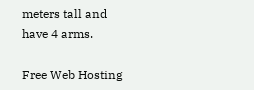meters tall and have 4 arms.

Free Web Hosting